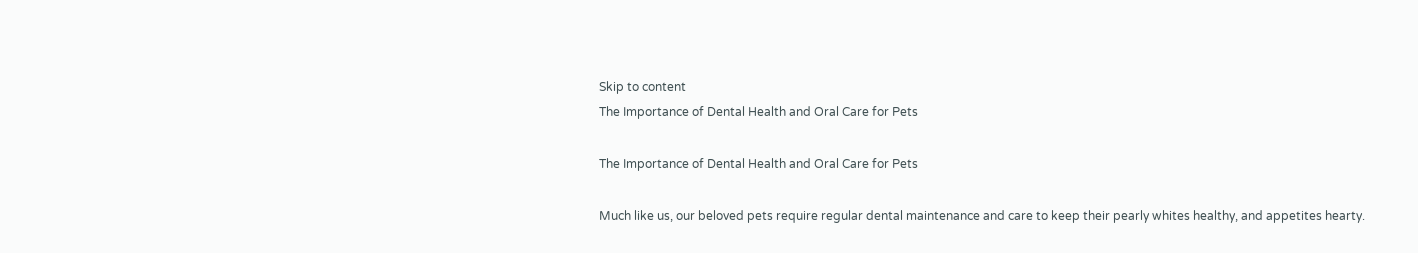Skip to content
The Importance of Dental Health and Oral Care for Pets

The Importance of Dental Health and Oral Care for Pets

Much like us, our beloved pets require regular dental maintenance and care to keep their pearly whites healthy, and appetites hearty.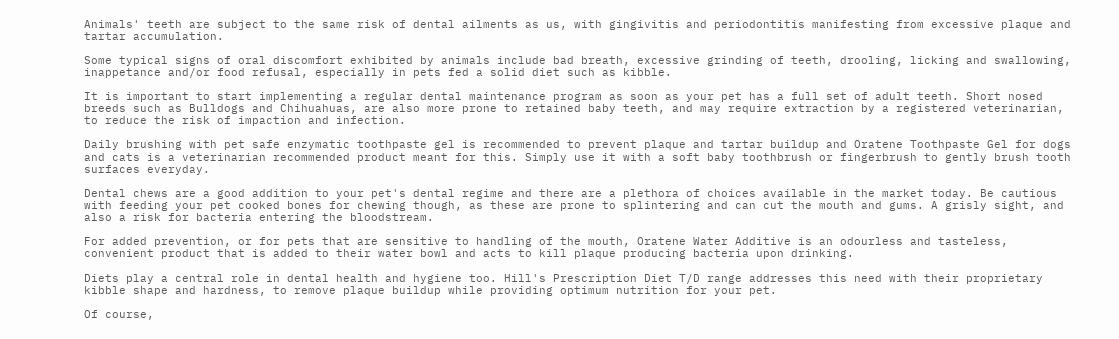Animals' teeth are subject to the same risk of dental ailments as us, with gingivitis and periodontitis manifesting from excessive plaque and tartar accumulation.

Some typical signs of oral discomfort exhibited by animals include bad breath, excessive grinding of teeth, drooling, licking and swallowing, inappetance and/or food refusal, especially in pets fed a solid diet such as kibble.

It is important to start implementing a regular dental maintenance program as soon as your pet has a full set of adult teeth. Short nosed breeds such as Bulldogs and Chihuahuas, are also more prone to retained baby teeth, and may require extraction by a registered veterinarian, to reduce the risk of impaction and infection.

Daily brushing with pet safe enzymatic toothpaste gel is recommended to prevent plaque and tartar buildup and Oratene Toothpaste Gel for dogs and cats is a veterinarian recommended product meant for this. Simply use it with a soft baby toothbrush or fingerbrush to gently brush tooth surfaces everyday.

Dental chews are a good addition to your pet's dental regime and there are a plethora of choices available in the market today. Be cautious with feeding your pet cooked bones for chewing though, as these are prone to splintering and can cut the mouth and gums. A grisly sight, and also a risk for bacteria entering the bloodstream.

For added prevention, or for pets that are sensitive to handling of the mouth, Oratene Water Additive is an odourless and tasteless, convenient product that is added to their water bowl and acts to kill plaque producing bacteria upon drinking.

Diets play a central role in dental health and hygiene too. Hill's Prescription Diet T/D range addresses this need with their proprietary kibble shape and hardness, to remove plaque buildup while providing optimum nutrition for your pet.

Of course,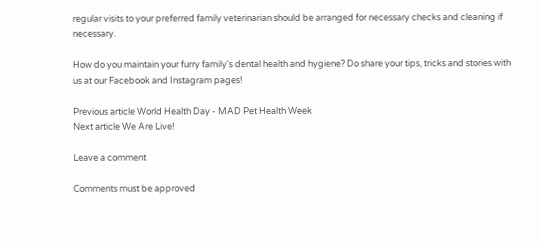regular visits to your preferred family veterinarian should be arranged for necessary checks and cleaning if necessary.

How do you maintain your furry family's dental health and hygiene? Do share your tips, tricks and stories with us at our Facebook and Instagram pages!

Previous article World Health Day - MAD Pet Health Week
Next article We Are Live!

Leave a comment

Comments must be approved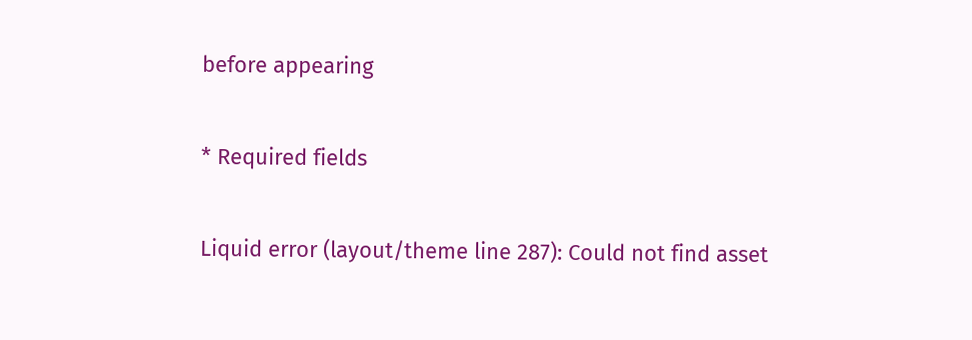before appearing

* Required fields

Liquid error (layout/theme line 287): Could not find asset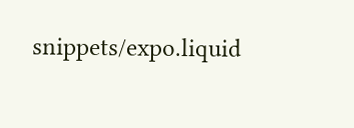snippets/expo.liquid